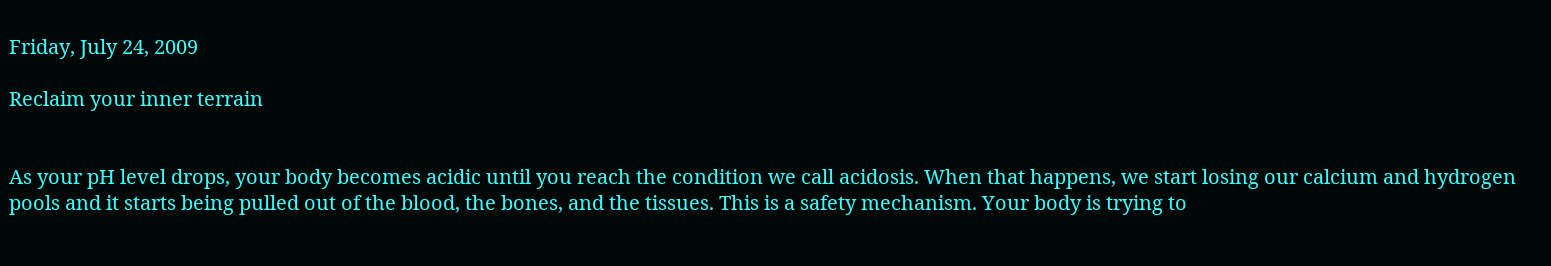Friday, July 24, 2009

Reclaim your inner terrain


As your pH level drops, your body becomes acidic until you reach the condition we call acidosis. When that happens, we start losing our calcium and hydrogen pools and it starts being pulled out of the blood, the bones, and the tissues. This is a safety mechanism. Your body is trying to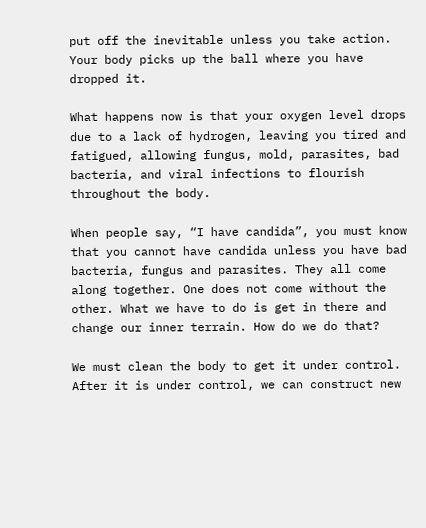put off the inevitable unless you take action. Your body picks up the ball where you have dropped it.

What happens now is that your oxygen level drops due to a lack of hydrogen, leaving you tired and fatigued, allowing fungus, mold, parasites, bad bacteria, and viral infections to flourish throughout the body.

When people say, “I have candida”, you must know that you cannot have candida unless you have bad bacteria, fungus and parasites. They all come along together. One does not come without the other. What we have to do is get in there and change our inner terrain. How do we do that?

We must clean the body to get it under control. After it is under control, we can construct new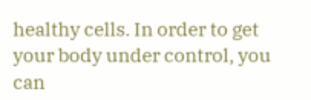healthy cells. In order to get your body under control, you can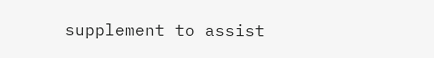supplement to assist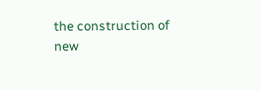the construction of new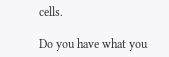cells.

Do you have what you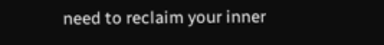need to reclaim your inner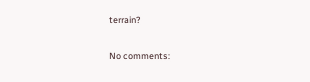terrain?

No comments: